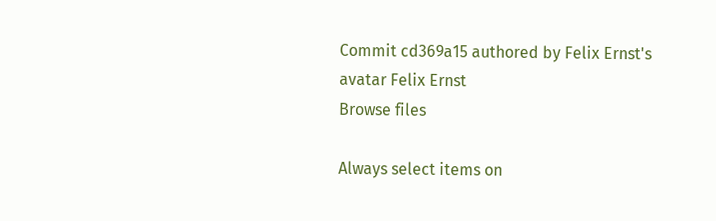Commit cd369a15 authored by Felix Ernst's avatar Felix Ernst
Browse files

Always select items on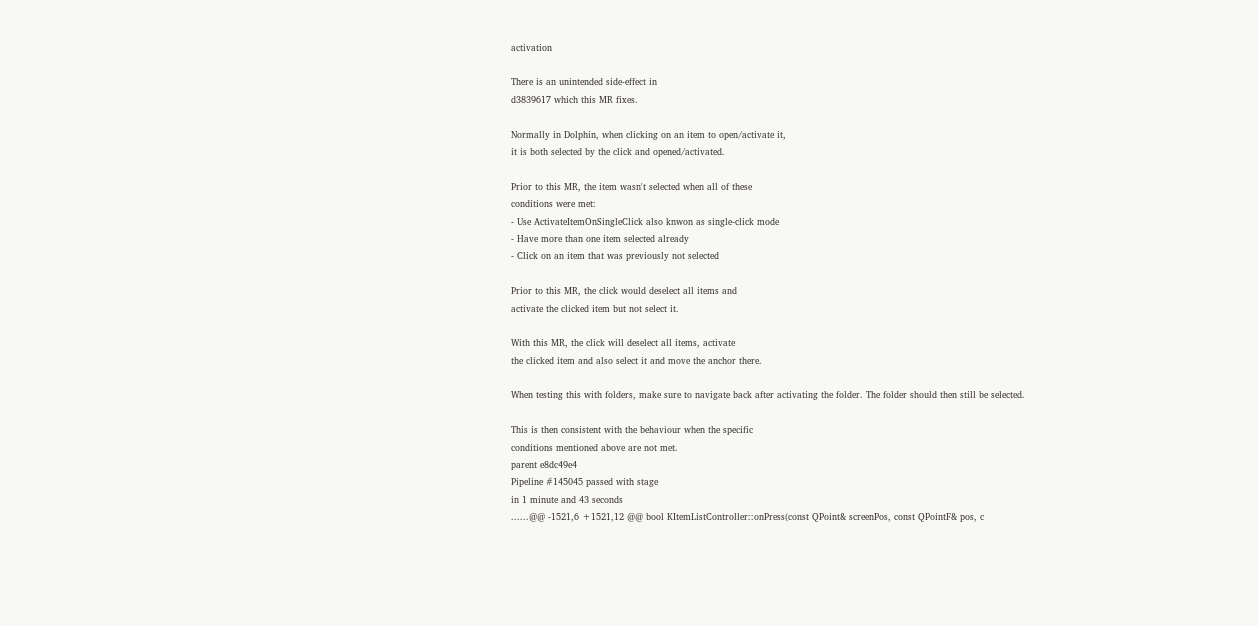activation

There is an unintended side-effect in
d3839617 which this MR fixes.

Normally in Dolphin, when clicking on an item to open/activate it,
it is both selected by the click and opened/activated.

Prior to this MR, the item wasn't selected when all of these
conditions were met:
- Use ActivateItemOnSingleClick also knwon as single-click mode
- Have more than one item selected already
- Click on an item that was previously not selected

Prior to this MR, the click would deselect all items and
activate the clicked item but not select it.

With this MR, the click will deselect all items, activate
the clicked item and also select it and move the anchor there.

When testing this with folders, make sure to navigate back after activating the folder. The folder should then still be selected.

This is then consistent with the behaviour when the specific
conditions mentioned above are not met.
parent e8dc49e4
Pipeline #145045 passed with stage
in 1 minute and 43 seconds
......@@ -1521,6 +1521,12 @@ bool KItemListController::onPress(const QPoint& screenPos, const QPointF& pos, c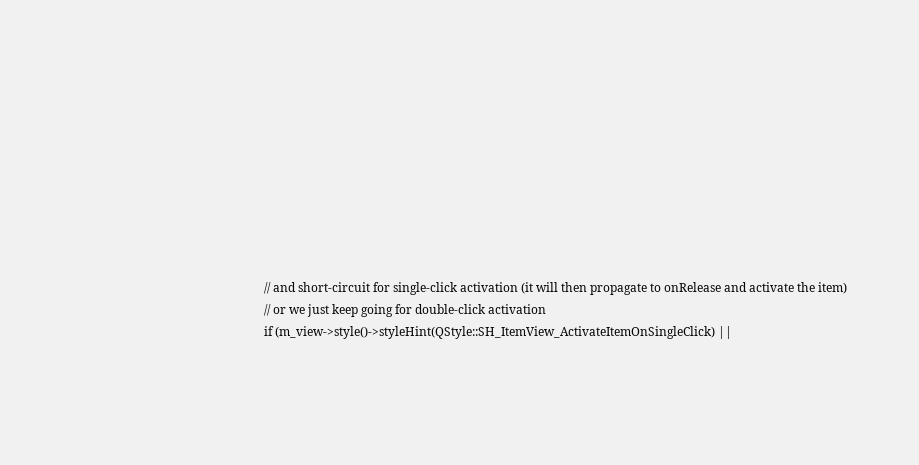// and short-circuit for single-click activation (it will then propagate to onRelease and activate the item)
// or we just keep going for double-click activation
if (m_view->style()->styleHint(QStyle::SH_ItemView_ActivateItemOnSingleClick) ||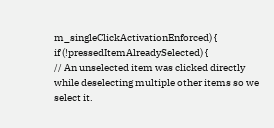m_singleClickActivationEnforced) {
if (!pressedItemAlreadySelected) {
// An unselected item was clicked directly while deselecting multiple other items so we select it.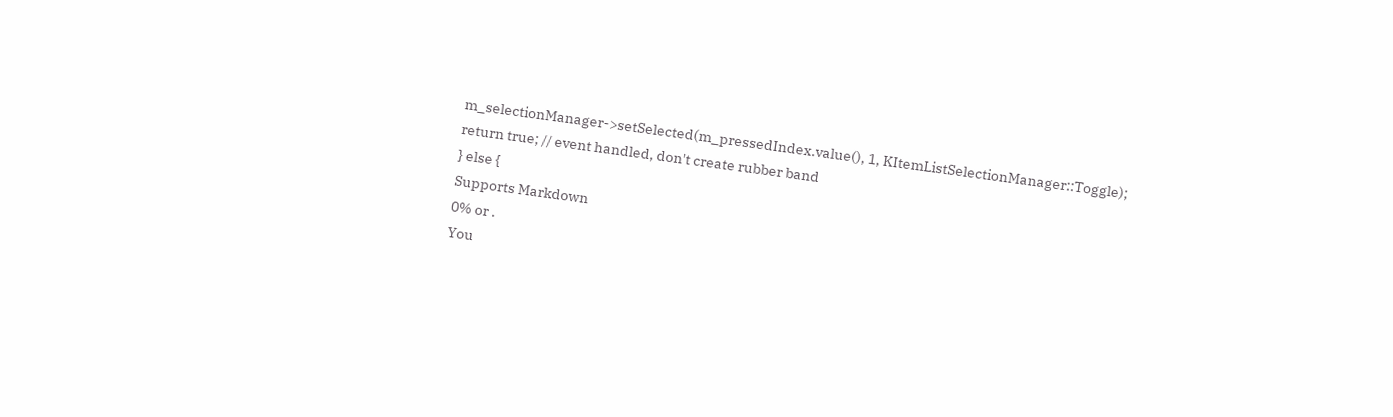m_selectionManager->setSelected(m_pressedIndex.value(), 1, KItemListSelectionManager::Toggle);
return true; // event handled, don't create rubber band
} else {
Supports Markdown
0% or .
You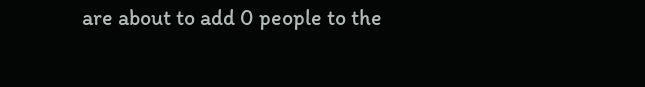are about to add 0 people to the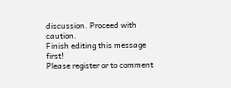discussion. Proceed with caution.
Finish editing this message first!
Please register or to comment